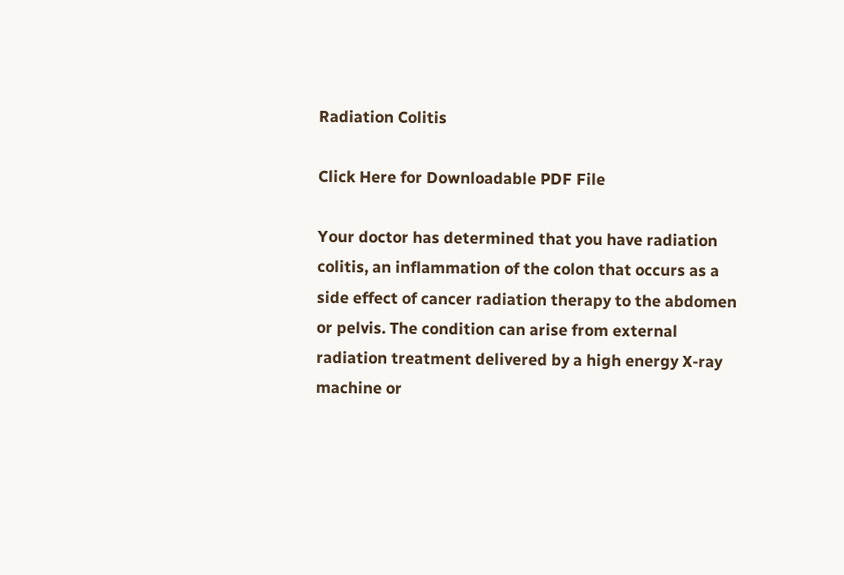Radiation Colitis

Click Here for Downloadable PDF File

Your doctor has determined that you have radiation colitis, an inflammation of the colon that occurs as a side effect of cancer radiation therapy to the abdomen or pelvis. The condition can arise from external radiation treatment delivered by a high energy X-ray machine or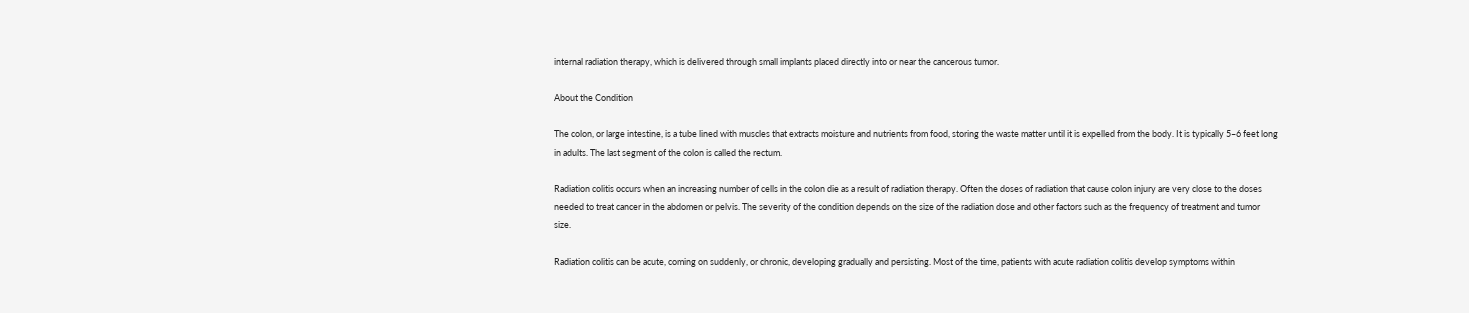internal radiation therapy, which is delivered through small implants placed directly into or near the cancerous tumor.

About the Condition

The colon, or large intestine, is a tube lined with muscles that extracts moisture and nutrients from food, storing the waste matter until it is expelled from the body. It is typically 5–6 feet long in adults. The last segment of the colon is called the rectum.

Radiation colitis occurs when an increasing number of cells in the colon die as a result of radiation therapy. Often the doses of radiation that cause colon injury are very close to the doses needed to treat cancer in the abdomen or pelvis. The severity of the condition depends on the size of the radiation dose and other factors such as the frequency of treatment and tumor size.

Radiation colitis can be acute, coming on suddenly, or chronic, developing gradually and persisting. Most of the time, patients with acute radiation colitis develop symptoms within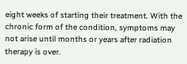eight weeks of starting their treatment. With the chronic form of the condition, symptoms may not arise until months or years after radiation therapy is over.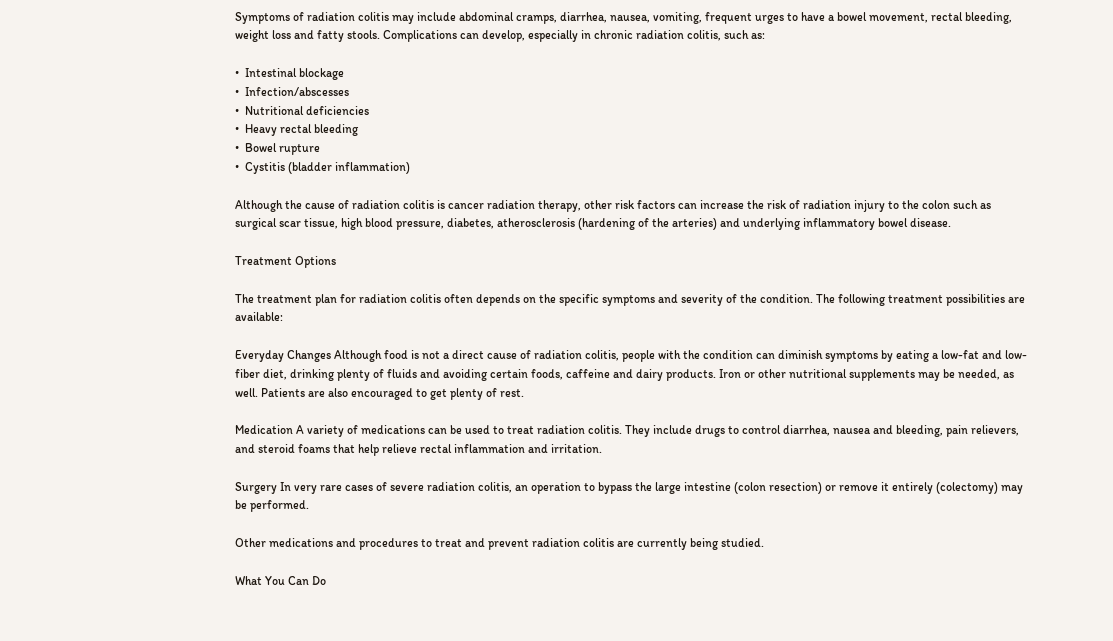Symptoms of radiation colitis may include abdominal cramps, diarrhea, nausea, vomiting, frequent urges to have a bowel movement, rectal bleeding, weight loss and fatty stools. Complications can develop, especially in chronic radiation colitis, such as:

•  Intestinal blockage
•  Infection/abscesses
•  Nutritional deficiencies
•  Heavy rectal bleeding
•  Bowel rupture
•  Cystitis (bladder inflammation)

Although the cause of radiation colitis is cancer radiation therapy, other risk factors can increase the risk of radiation injury to the colon such as surgical scar tissue, high blood pressure, diabetes, atherosclerosis (hardening of the arteries) and underlying inflammatory bowel disease.

Treatment Options

The treatment plan for radiation colitis often depends on the specific symptoms and severity of the condition. The following treatment possibilities are available:

Everyday Changes Although food is not a direct cause of radiation colitis, people with the condition can diminish symptoms by eating a low-fat and low-fiber diet, drinking plenty of fluids and avoiding certain foods, caffeine and dairy products. Iron or other nutritional supplements may be needed, as well. Patients are also encouraged to get plenty of rest.

Medication A variety of medications can be used to treat radiation colitis. They include drugs to control diarrhea, nausea and bleeding, pain relievers, and steroid foams that help relieve rectal inflammation and irritation.

Surgery In very rare cases of severe radiation colitis, an operation to bypass the large intestine (colon resection) or remove it entirely (colectomy) may be performed.

Other medications and procedures to treat and prevent radiation colitis are currently being studied.

What You Can Do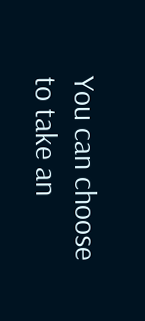You can choose to take an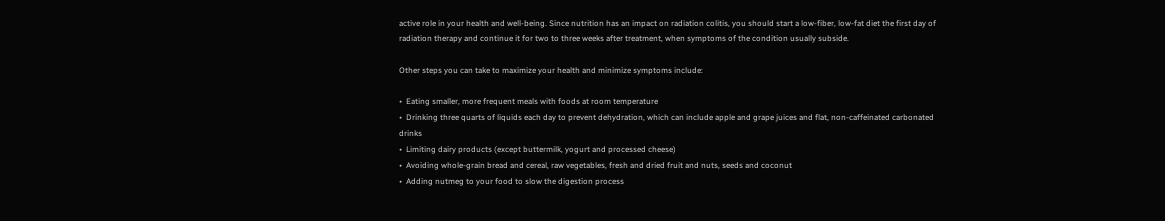active role in your health and well-being. Since nutrition has an impact on radiation colitis, you should start a low-fiber, low-fat diet the first day of radiation therapy and continue it for two to three weeks after treatment, when symptoms of the condition usually subside.

Other steps you can take to maximize your health and minimize symptoms include:

•  Eating smaller, more frequent meals with foods at room temperature
•  Drinking three quarts of liquids each day to prevent dehydration, which can include apple and grape juices and flat, non-caffeinated carbonated drinks
•  Limiting dairy products (except buttermilk, yogurt and processed cheese)
•  Avoiding whole-grain bread and cereal, raw vegetables, fresh and dried fruit and nuts, seeds and coconut
•  Adding nutmeg to your food to slow the digestion process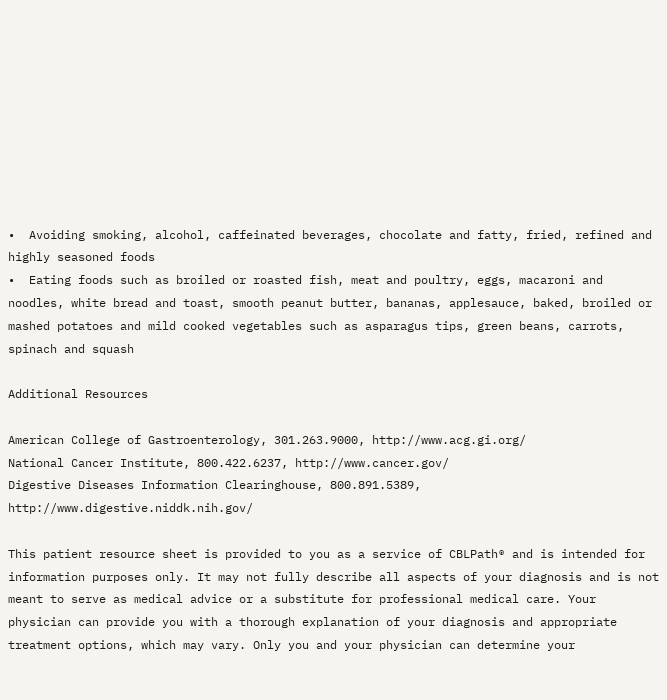•  Avoiding smoking, alcohol, caffeinated beverages, chocolate and fatty, fried, refined and highly seasoned foods
•  Eating foods such as broiled or roasted fish, meat and poultry, eggs, macaroni and noodles, white bread and toast, smooth peanut butter, bananas, applesauce, baked, broiled or mashed potatoes and mild cooked vegetables such as asparagus tips, green beans, carrots, spinach and squash

Additional Resources

American College of Gastroenterology, 301.263.9000, http://www.acg.gi.org/
National Cancer Institute, 800.422.6237, http://www.cancer.gov/
Digestive Diseases Information Clearinghouse, 800.891.5389, http://www.digestive.niddk.nih.gov/

This patient resource sheet is provided to you as a service of CBLPath® and is intended for information purposes only. It may not fully describe all aspects of your diagnosis and is not meant to serve as medical advice or a substitute for professional medical care. Your physician can provide you with a thorough explanation of your diagnosis and appropriate treatment options, which may vary. Only you and your physician can determine your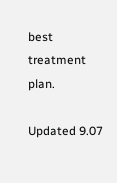best treatment plan.

Updated 9.07